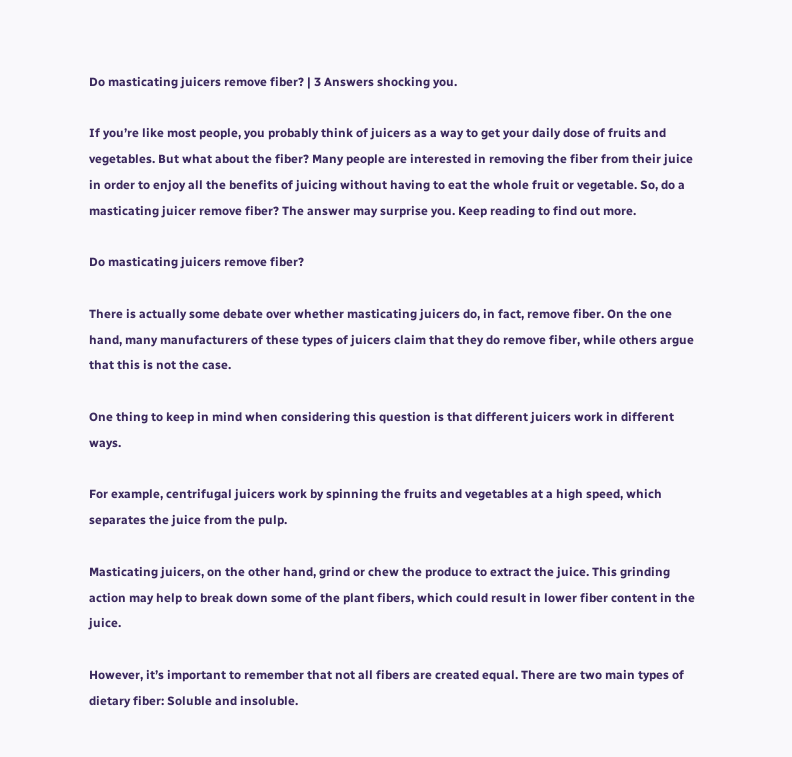Do masticating juicers remove fiber? | 3 Answers shocking you.

If you’re like most people, you probably think of juicers as a way to get your daily dose of fruits and vegetables. But what about the fiber? Many people are interested in removing the fiber from their juice in order to enjoy all the benefits of juicing without having to eat the whole fruit or vegetable. So, do a masticating juicer remove fiber? The answer may surprise you. Keep reading to find out more.

Do masticating juicers remove fiber?

There is actually some debate over whether masticating juicers do, in fact, remove fiber. On the one hand, many manufacturers of these types of juicers claim that they do remove fiber, while others argue that this is not the case.

One thing to keep in mind when considering this question is that different juicers work in different ways.

For example, centrifugal juicers work by spinning the fruits and vegetables at a high speed, which separates the juice from the pulp.

Masticating juicers, on the other hand, grind or chew the produce to extract the juice. This grinding action may help to break down some of the plant fibers, which could result in lower fiber content in the juice.

However, it’s important to remember that not all fibers are created equal. There are two main types of dietary fiber: Soluble and insoluble.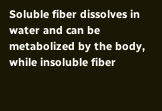Soluble fiber dissolves in water and can be metabolized by the body, while insoluble fiber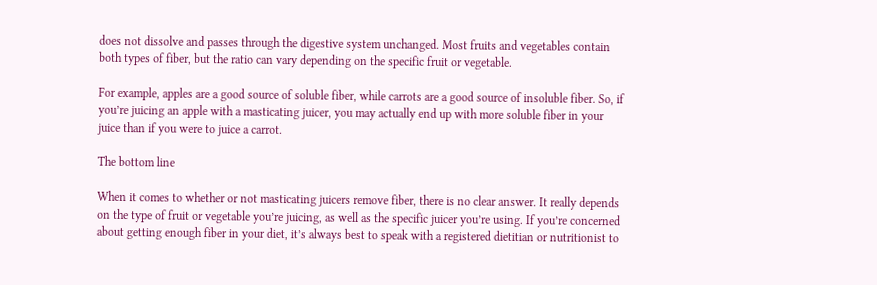does not dissolve and passes through the digestive system unchanged. Most fruits and vegetables contain both types of fiber, but the ratio can vary depending on the specific fruit or vegetable.

For example, apples are a good source of soluble fiber, while carrots are a good source of insoluble fiber. So, if you’re juicing an apple with a masticating juicer, you may actually end up with more soluble fiber in your juice than if you were to juice a carrot.

The bottom line

When it comes to whether or not masticating juicers remove fiber, there is no clear answer. It really depends on the type of fruit or vegetable you’re juicing, as well as the specific juicer you’re using. If you’re concerned about getting enough fiber in your diet, it’s always best to speak with a registered dietitian or nutritionist to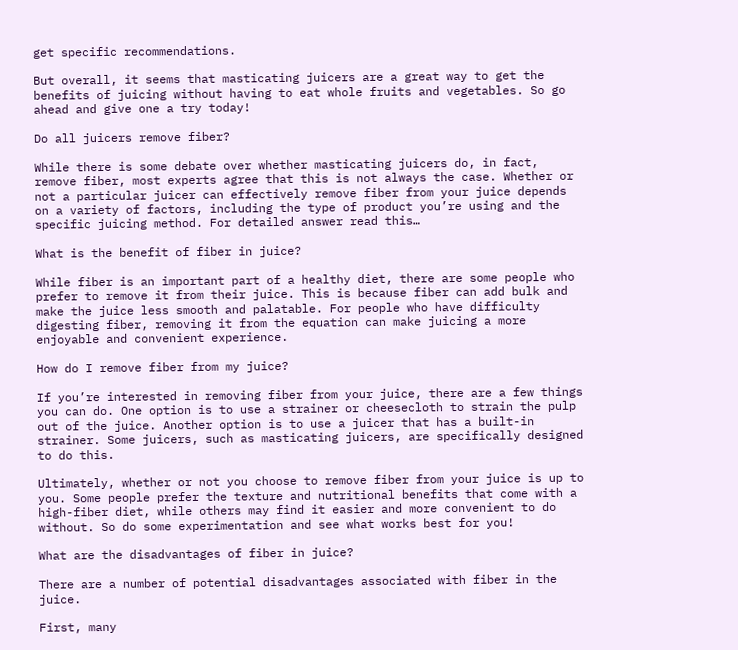get specific recommendations.

But overall, it seems that masticating juicers are a great way to get the benefits of juicing without having to eat whole fruits and vegetables. So go ahead and give one a try today!

Do all juicers remove fiber?

While there is some debate over whether masticating juicers do, in fact, remove fiber, most experts agree that this is not always the case. Whether or not a particular juicer can effectively remove fiber from your juice depends on a variety of factors, including the type of product you’re using and the specific juicing method. For detailed answer read this…

What is the benefit of fiber in juice?

While fiber is an important part of a healthy diet, there are some people who prefer to remove it from their juice. This is because fiber can add bulk and make the juice less smooth and palatable. For people who have difficulty digesting fiber, removing it from the equation can make juicing a more enjoyable and convenient experience.

How do I remove fiber from my juice?

If you’re interested in removing fiber from your juice, there are a few things you can do. One option is to use a strainer or cheesecloth to strain the pulp out of the juice. Another option is to use a juicer that has a built-in strainer. Some juicers, such as masticating juicers, are specifically designed to do this.

Ultimately, whether or not you choose to remove fiber from your juice is up to you. Some people prefer the texture and nutritional benefits that come with a high-fiber diet, while others may find it easier and more convenient to do without. So do some experimentation and see what works best for you!

What are the disadvantages of fiber in juice?

There are a number of potential disadvantages associated with fiber in the juice.

First, many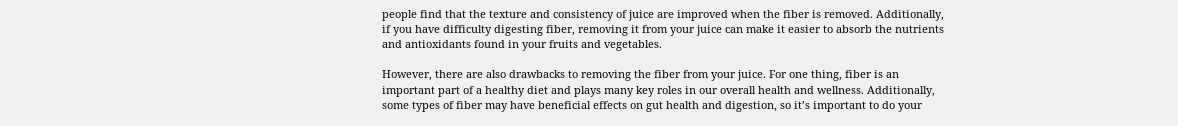people find that the texture and consistency of juice are improved when the fiber is removed. Additionally, if you have difficulty digesting fiber, removing it from your juice can make it easier to absorb the nutrients and antioxidants found in your fruits and vegetables.

However, there are also drawbacks to removing the fiber from your juice. For one thing, fiber is an important part of a healthy diet and plays many key roles in our overall health and wellness. Additionally, some types of fiber may have beneficial effects on gut health and digestion, so it’s important to do your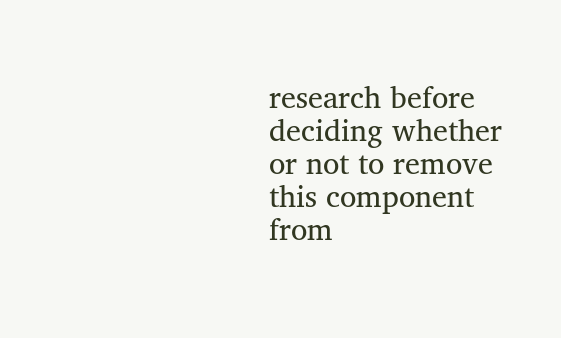research before deciding whether or not to remove this component from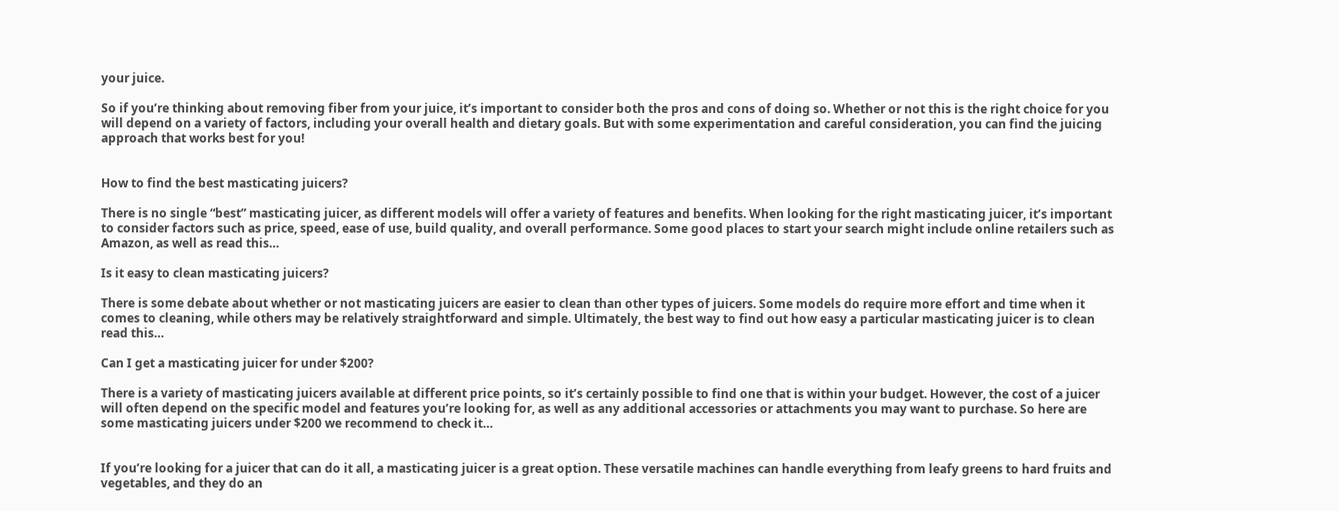your juice.

So if you’re thinking about removing fiber from your juice, it’s important to consider both the pros and cons of doing so. Whether or not this is the right choice for you will depend on a variety of factors, including your overall health and dietary goals. But with some experimentation and careful consideration, you can find the juicing approach that works best for you!


How to find the best masticating juicers?

There is no single “best” masticating juicer, as different models will offer a variety of features and benefits. When looking for the right masticating juicer, it’s important to consider factors such as price, speed, ease of use, build quality, and overall performance. Some good places to start your search might include online retailers such as Amazon, as well as read this…

Is it easy to clean masticating juicers?

There is some debate about whether or not masticating juicers are easier to clean than other types of juicers. Some models do require more effort and time when it comes to cleaning, while others may be relatively straightforward and simple. Ultimately, the best way to find out how easy a particular masticating juicer is to clean read this…

Can I get a masticating juicer for under $200?

There is a variety of masticating juicers available at different price points, so it’s certainly possible to find one that is within your budget. However, the cost of a juicer will often depend on the specific model and features you’re looking for, as well as any additional accessories or attachments you may want to purchase. So here are some masticating juicers under $200 we recommend to check it…


If you’re looking for a juicer that can do it all, a masticating juicer is a great option. These versatile machines can handle everything from leafy greens to hard fruits and vegetables, and they do an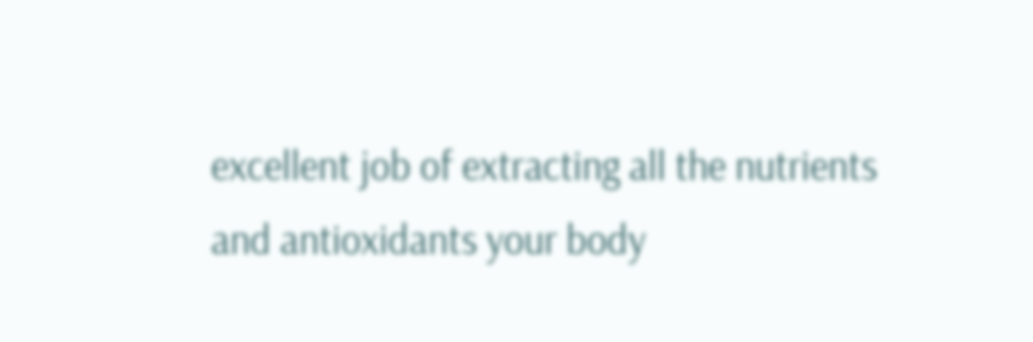excellent job of extracting all the nutrients and antioxidants your body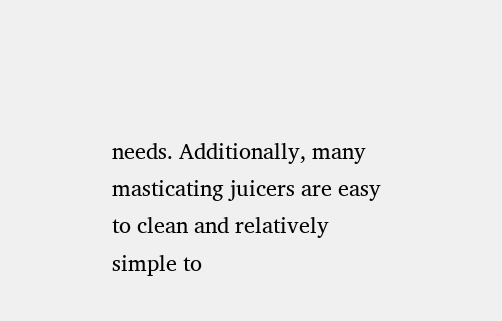needs. Additionally, many masticating juicers are easy to clean and relatively simple to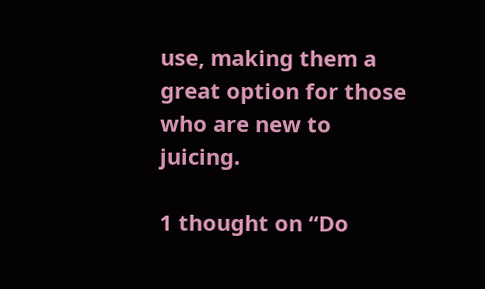use, making them a great option for those who are new to juicing.

1 thought on “Do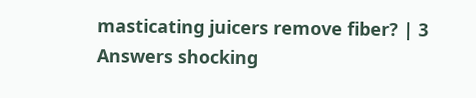masticating juicers remove fiber? | 3 Answers shocking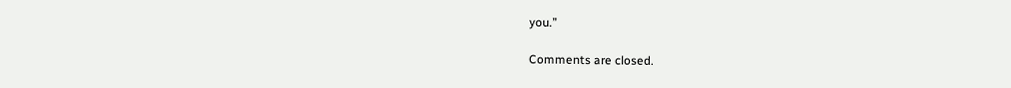you.”

Comments are closed.